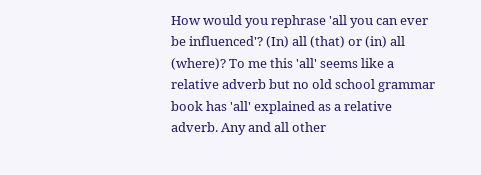How would you rephrase 'all you can ever be influenced'? (In) all (that) or (in) all (where)? To me this 'all' seems like a relative adverb but no old school grammar book has 'all' explained as a relative adverb. Any and all other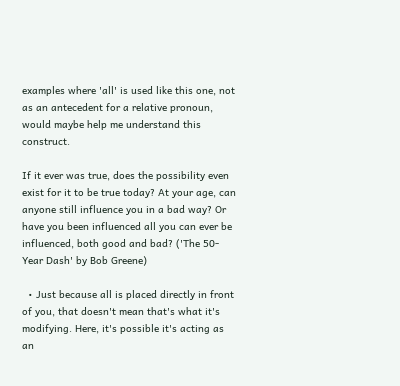examples where 'all' is used like this one, not as an antecedent for a relative pronoun, would maybe help me understand this construct.

If it ever was true, does the possibility even exist for it to be true today? At your age, can anyone still influence you in a bad way? Or have you been influenced all you can ever be influenced, both good and bad? ('The 50-Year Dash' by Bob Greene)

  • Just because all is placed directly in front of you, that doesn't mean that's what it's modifying. Here, it's possible it's acting as an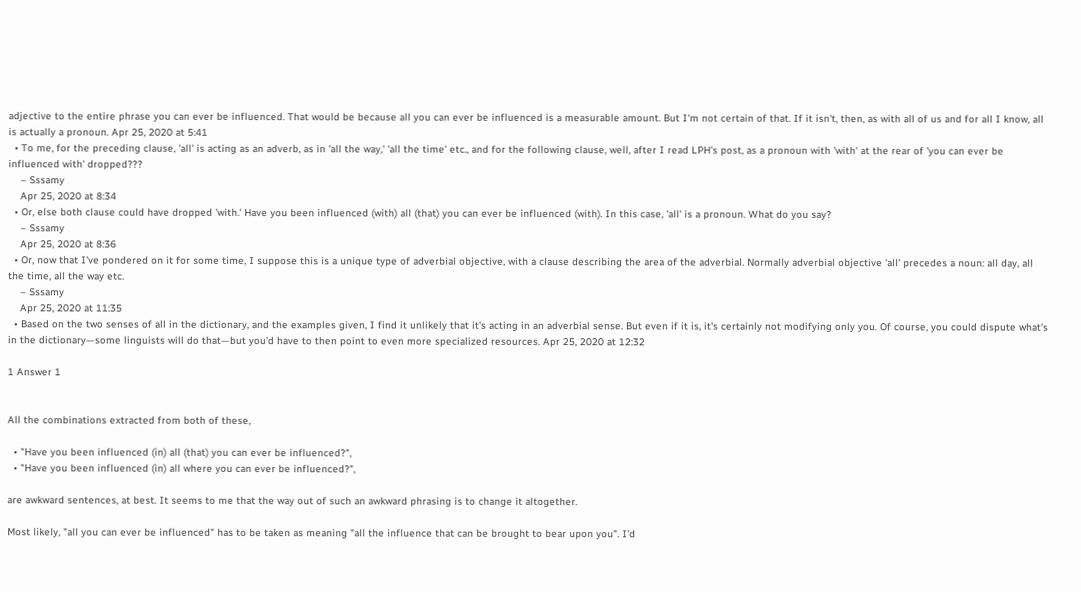adjective to the entire phrase you can ever be influenced. That would be because all you can ever be influenced is a measurable amount. But I'm not certain of that. If it isn't, then, as with all of us and for all I know, all is actually a pronoun. Apr 25, 2020 at 5:41
  • To me, for the preceding clause, 'all' is acting as an adverb, as in 'all the way,' 'all the time' etc., and for the following clause, well, after I read LPH's post, as a pronoun with 'with' at the rear of 'you can ever be influenced with' dropped???
    – Sssamy
    Apr 25, 2020 at 8:34
  • Or, else both clause could have dropped 'with.' Have you been influenced (with) all (that) you can ever be influenced (with). In this case, 'all' is a pronoun. What do you say?
    – Sssamy
    Apr 25, 2020 at 8:36
  • Or, now that I've pondered on it for some time, I suppose this is a unique type of adverbial objective, with a clause describing the area of the adverbial. Normally adverbial objective 'all' precedes a noun: all day, all the time, all the way etc.
    – Sssamy
    Apr 25, 2020 at 11:35
  • Based on the two senses of all in the dictionary, and the examples given, I find it unlikely that it's acting in an adverbial sense. But even if it is, it's certainly not modifying only you. Of course, you could dispute what's in the dictionary—some linguists will do that—but you'd have to then point to even more specialized resources. Apr 25, 2020 at 12:32

1 Answer 1


All the combinations extracted from both of these,

  • "Have you been influenced (in) all (that) you can ever be influenced?",
  • "Have you been influenced (in) all where you can ever be influenced?",

are awkward sentences, at best. It seems to me that the way out of such an awkward phrasing is to change it altogether.

Most likely, "all you can ever be influenced" has to be taken as meaning "all the influence that can be brought to bear upon you". I'd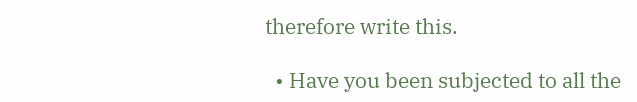therefore write this.

  • Have you been subjected to all the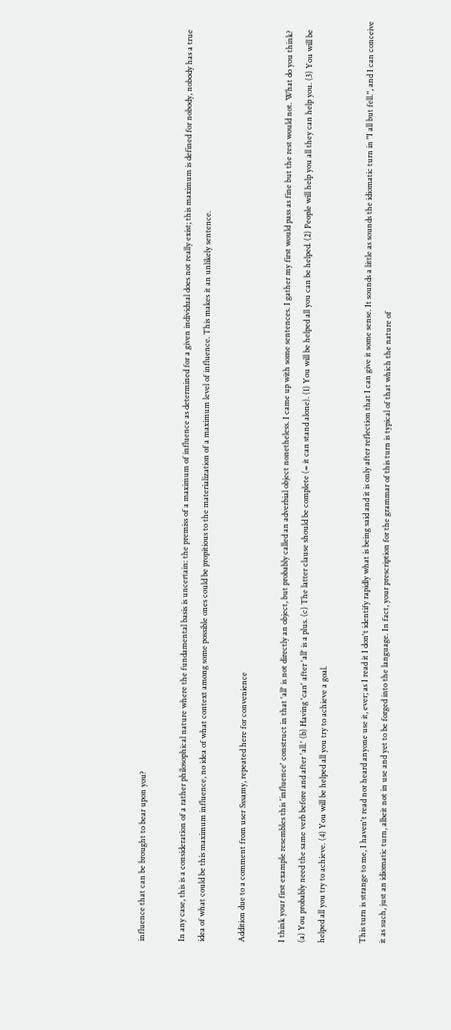influence that can be brought to bear upon you?

In any case, this is a consideration of a rather philosophical nature where the fundamental basis is uncertain: the premiss of a maximum of influence as determined for a given individual does not really exist; this maximum is defined for nobody, nobody has a true idea of what could be this maximum influence, no idea of what context among some possible ones could be propitious to the materialization of a maximum level of influence. This makes it an unlikely sentence.

Addition due to a comment from user Sssamy, repeated here for convenience

I think your first example resembles this 'influence' construct in that 'all' is not directly an object, but probably called an adverbial object nonetheless. I came up with some sentences. I gather my first would pass as fine but the rest would not. What do you think? (a) You probably need the same verb before and after 'all.' (b) Having 'can' after 'all' is a plus. (c) The latter clause should be complete (= it can stand alone). (1) You will be helped all you can be helped. (2) People will help you all they can help you. (3) You will be helped all you try to achieve. (4) You will be helped all you try to achieve a goal.

This turn is strange to me, I haven't read nor heard anyone use it, ever; as I read it I don't identify rapidly what is being said and it is only after reflection that I can give it some sense. It sounds a little as sounds the idiomatic turn in "I all but fell.", and I can conceive it as such, just an idiomatic turn, albeit not in use and yet to be forged into the language. In fact, your prescription for the grammar of this turn is typical of that which the nature of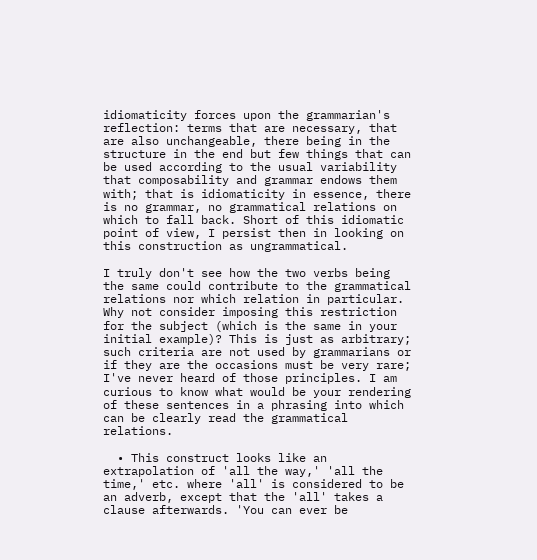idiomaticity forces upon the grammarian's reflection: terms that are necessary, that are also unchangeable, there being in the structure in the end but few things that can be used according to the usual variability that composability and grammar endows them with; that is idiomaticity in essence, there is no grammar, no grammatical relations on which to fall back. Short of this idiomatic point of view, I persist then in looking on this construction as ungrammatical.

I truly don't see how the two verbs being the same could contribute to the grammatical relations nor which relation in particular. Why not consider imposing this restriction for the subject (which is the same in your initial example)? This is just as arbitrary; such criteria are not used by grammarians or if they are the occasions must be very rare; I've never heard of those principles. I am curious to know what would be your rendering of these sentences in a phrasing into which can be clearly read the grammatical relations.

  • This construct looks like an extrapolation of 'all the way,' 'all the time,' etc. where 'all' is considered to be an adverb, except that the 'all' takes a clause afterwards. 'You can ever be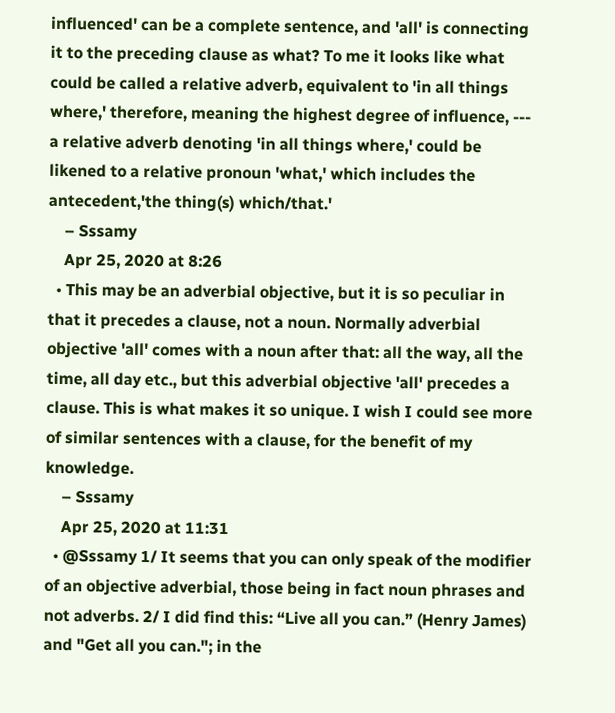influenced' can be a complete sentence, and 'all' is connecting it to the preceding clause as what? To me it looks like what could be called a relative adverb, equivalent to 'in all things where,' therefore, meaning the highest degree of influence, --- a relative adverb denoting 'in all things where,' could be likened to a relative pronoun 'what,' which includes the antecedent,'the thing(s) which/that.'
    – Sssamy
    Apr 25, 2020 at 8:26
  • This may be an adverbial objective, but it is so peculiar in that it precedes a clause, not a noun. Normally adverbial objective 'all' comes with a noun after that: all the way, all the time, all day etc., but this adverbial objective 'all' precedes a clause. This is what makes it so unique. I wish I could see more of similar sentences with a clause, for the benefit of my knowledge.
    – Sssamy
    Apr 25, 2020 at 11:31
  • @Sssamy 1/ It seems that you can only speak of the modifier of an objective adverbial, those being in fact noun phrases and not adverbs. 2/ I did find this: “Live all you can.” (Henry James) and "Get all you can."; in the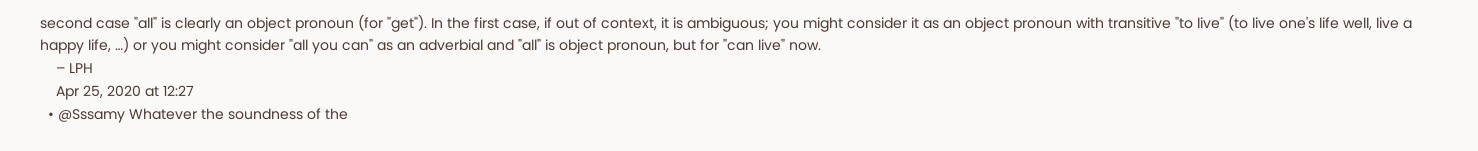second case "all" is clearly an object pronoun (for "get"). In the first case, if out of context, it is ambiguous; you might consider it as an object pronoun with transitive "to live" (to live one's life well, live a happy life, …) or you might consider "all you can" as an adverbial and "all" is object pronoun, but for "can live" now.
    – LPH
    Apr 25, 2020 at 12:27
  • @Sssamy Whatever the soundness of the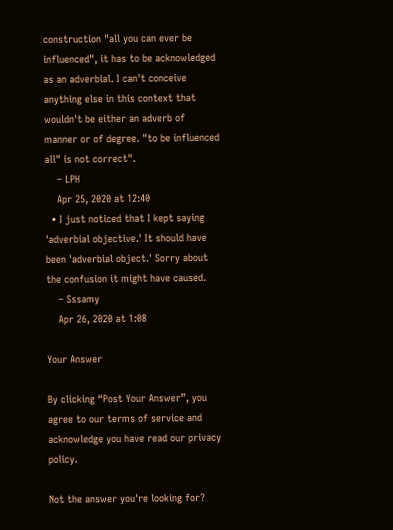construction "all you can ever be influenced", it has to be acknowledged as an adverbial. I can't conceive anything else in this context that wouldn't be either an adverb of manner or of degree. "to be influenced all" is not correct".
    – LPH
    Apr 25, 2020 at 12:40
  • I just noticed that I kept saying 'adverbial objective.' It should have been 'adverbial object.' Sorry about the confusion it might have caused.
    – Sssamy
    Apr 26, 2020 at 1:08

Your Answer

By clicking “Post Your Answer”, you agree to our terms of service and acknowledge you have read our privacy policy.

Not the answer you're looking for?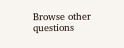Browse other questions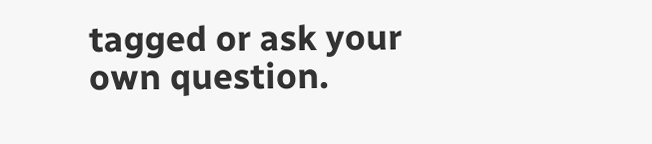tagged or ask your own question.